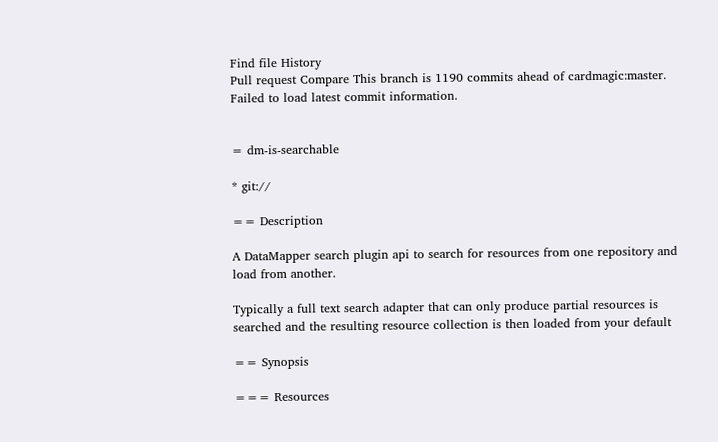Find file History
Pull request Compare This branch is 1190 commits ahead of cardmagic:master.
Failed to load latest commit information.


= dm-is-searchable

* git://

== Description

A DataMapper search plugin api to search for resources from one repository and
load from another.

Typically a full text search adapter that can only produce partial resources is
searched and the resulting resource collection is then loaded from your default

== Synopsis

=== Resources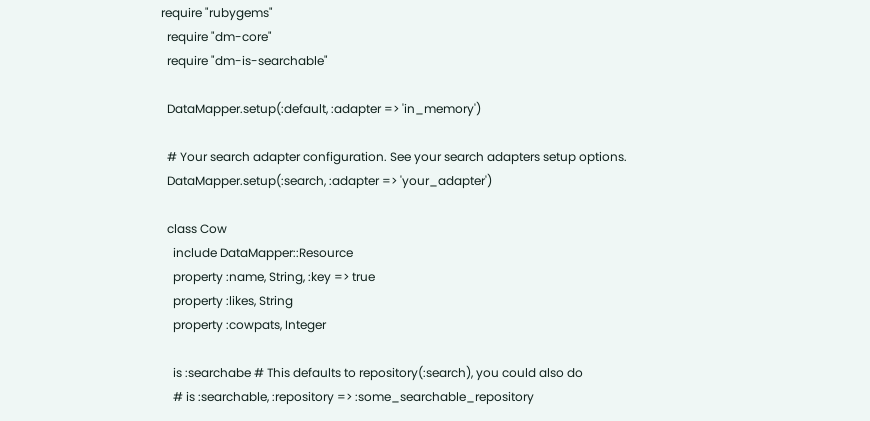require "rubygems"
  require "dm-core"
  require "dm-is-searchable"

  DataMapper.setup(:default, :adapter => 'in_memory')

  # Your search adapter configuration. See your search adapters setup options.
  DataMapper.setup(:search, :adapter => 'your_adapter')

  class Cow
    include DataMapper::Resource
    property :name, String, :key => true
    property :likes, String
    property :cowpats, Integer

    is :searchabe # This defaults to repository(:search), you could also do
    # is :searchable, :repository => :some_searchable_repository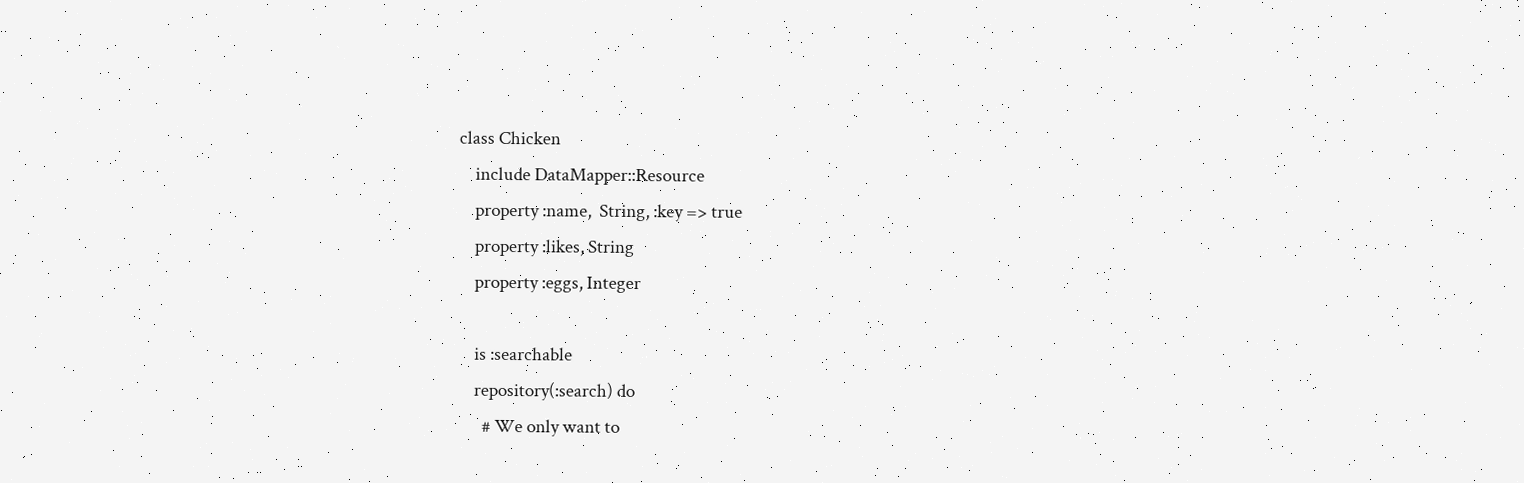class Chicken
    include DataMapper::Resource
    property :name,  String, :key => true
    property :likes, String
    property :eggs, Integer

    is :searchable
    repository(:search) do
      # We only want to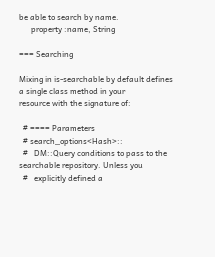be able to search by name.
      property :name, String

=== Searching

Mixing in is-searchable by default defines a single class method in your
resource with the signature of:

  # ==== Parameters
  # search_options<Hash>::
  #   DM::Query conditions to pass to the searchable repository. Unless you
  #   explicitly defined a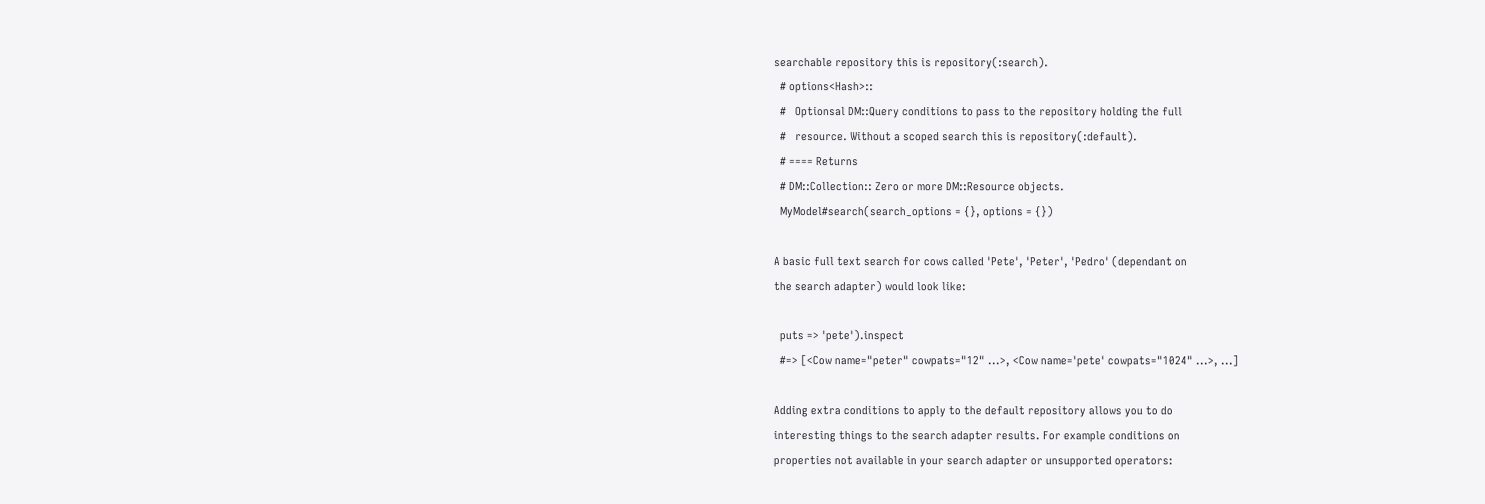searchable repository this is repository(:search).
  # options<Hash>::
  #   Optionsal DM::Query conditions to pass to the repository holding the full
  #   resource. Without a scoped search this is repository(:default).
  # ==== Returns
  # DM::Collection:: Zero or more DM::Resource objects.
  MyModel#search(search_options = {}, options = {})

A basic full text search for cows called 'Pete', 'Peter', 'Pedro' (dependant on
the search adapter) would look like:

  puts => 'pete').inspect
  #=> [<Cow name="peter" cowpats="12" ...>, <Cow name='pete' cowpats="1024" ...>, ...]

Adding extra conditions to apply to the default repository allows you to do
interesting things to the search adapter results. For example conditions on
properties not available in your search adapter or unsupported operators: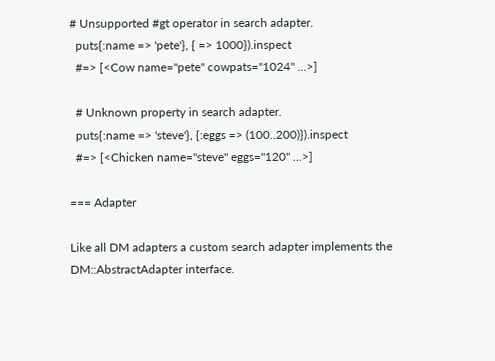# Unsupported #gt operator in search adapter.
  puts{:name => 'pete'}, { => 1000}).inspect
  #=> [<Cow name="pete" cowpats="1024" ...>]

  # Unknown property in search adapter.
  puts{:name => 'steve'}, {:eggs => (100..200)}).inspect
  #=> [<Chicken name="steve" eggs="120" ...>]

=== Adapter

Like all DM adapters a custom search adapter implements the
DM::AbstractAdapter interface.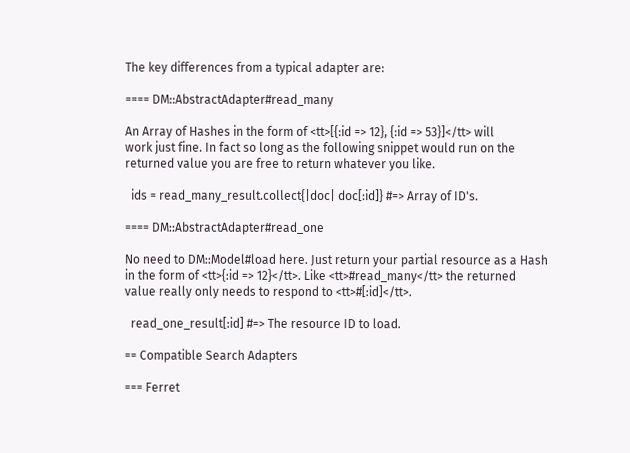The key differences from a typical adapter are:

==== DM::AbstractAdapter#read_many

An Array of Hashes in the form of <tt>[{:id => 12}, {:id => 53}]</tt> will
work just fine. In fact so long as the following snippet would run on the
returned value you are free to return whatever you like.

  ids = read_many_result.collect{|doc| doc[:id]} #=> Array of ID's.

==== DM::AbstractAdapter#read_one

No need to DM::Model#load here. Just return your partial resource as a Hash
in the form of <tt>{:id => 12}</tt>. Like <tt>#read_many</tt> the returned
value really only needs to respond to <tt>#[:id]</tt>.

  read_one_result[:id] #=> The resource ID to load.

== Compatible Search Adapters

=== Ferret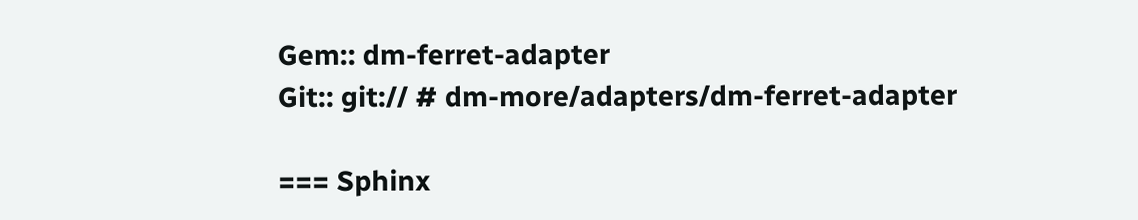Gem:: dm-ferret-adapter
Git:: git:// # dm-more/adapters/dm-ferret-adapter

=== Sphinx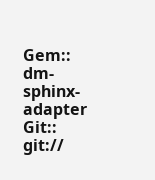Gem:: dm-sphinx-adapter
Git:: git://